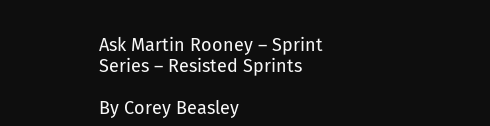Ask Martin Rooney – Sprint Series – Resisted Sprints

By Corey Beasley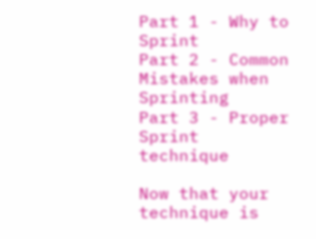Part 1 - Why to Sprint
Part 2 - Common Mistakes when Sprinting
Part 3 - Proper Sprint technique

Now that your technique is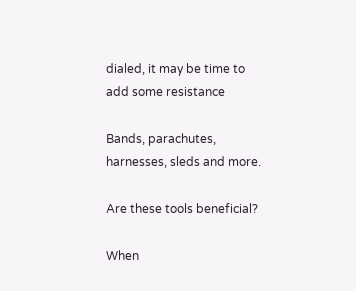dialed, it may be time to add some resistance

Bands, parachutes, harnesses, sleds and more.

Are these tools beneficial?

When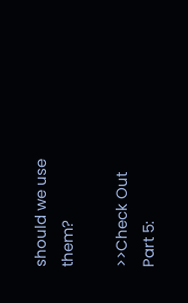should we use them?

>>Check Out Part 5: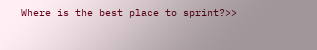Where is the best place to sprint?>>